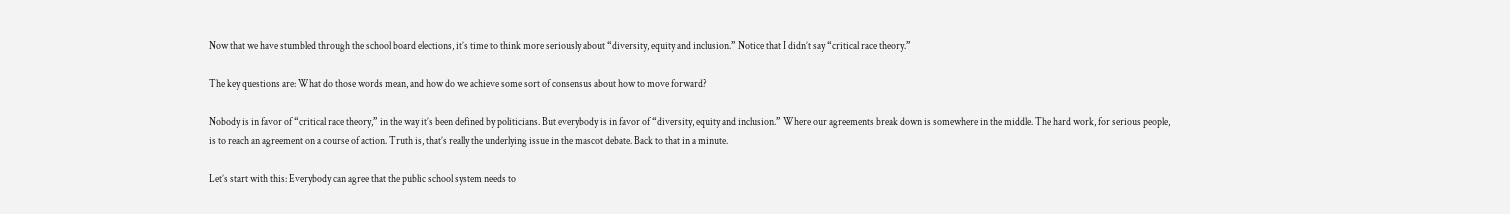Now that we have stumbled through the school board elections, it’s time to think more seriously about “diversity, equity and inclusion.” Notice that I didn’t say “critical race theory.”

The key questions are: What do those words mean, and how do we achieve some sort of consensus about how to move forward?

Nobody is in favor of “critical race theory,” in the way it’s been defined by politicians. But everybody is in favor of “diversity, equity and inclusion.” Where our agreements break down is somewhere in the middle. The hard work, for serious people, is to reach an agreement on a course of action. Truth is, that’s really the underlying issue in the mascot debate. Back to that in a minute.

Let’s start with this: Everybody can agree that the public school system needs to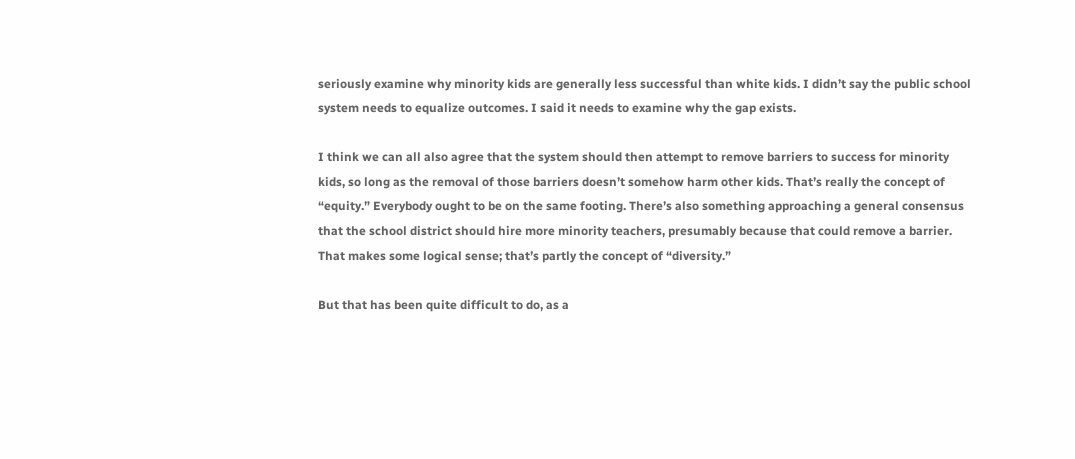seriously examine why minority kids are generally less successful than white kids. I didn’t say the public school system needs to equalize outcomes. I said it needs to examine why the gap exists.

I think we can all also agree that the system should then attempt to remove barriers to success for minority kids, so long as the removal of those barriers doesn’t somehow harm other kids. That’s really the concept of “equity.” Everybody ought to be on the same footing. There’s also something approaching a general consensus that the school district should hire more minority teachers, presumably because that could remove a barrier. That makes some logical sense; that’s partly the concept of “diversity.”

But that has been quite difficult to do, as a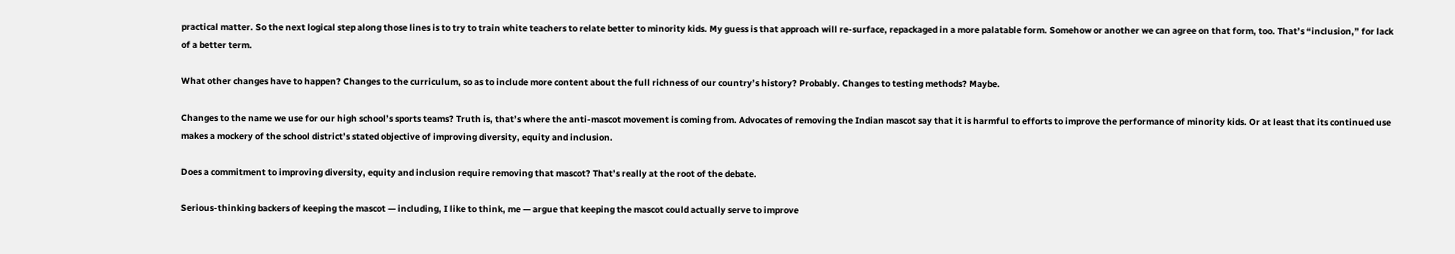practical matter. So the next logical step along those lines is to try to train white teachers to relate better to minority kids. My guess is that approach will re-surface, repackaged in a more palatable form. Somehow or another we can agree on that form, too. That’s “inclusion,” for lack of a better term.

What other changes have to happen? Changes to the curriculum, so as to include more content about the full richness of our country’s history? Probably. Changes to testing methods? Maybe.

Changes to the name we use for our high school’s sports teams? Truth is, that’s where the anti-mascot movement is coming from. Advocates of removing the Indian mascot say that it is harmful to efforts to improve the performance of minority kids. Or at least that its continued use makes a mockery of the school district’s stated objective of improving diversity, equity and inclusion.

Does a commitment to improving diversity, equity and inclusion require removing that mascot? That’s really at the root of the debate.

Serious-thinking backers of keeping the mascot — including, I like to think, me — argue that keeping the mascot could actually serve to improve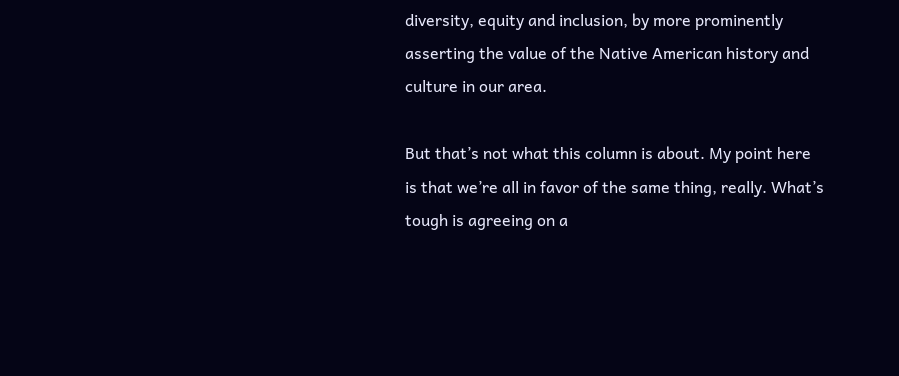diversity, equity and inclusion, by more prominently asserting the value of the Native American history and culture in our area.

But that’s not what this column is about. My point here is that we’re all in favor of the same thing, really. What’s tough is agreeing on a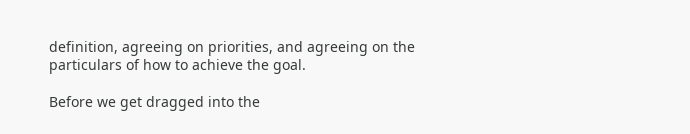definition, agreeing on priorities, and agreeing on the particulars of how to achieve the goal.

Before we get dragged into the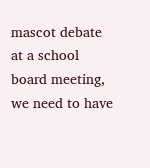mascot debate at a school board meeting, we need to have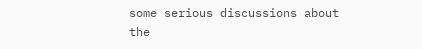some serious discussions about the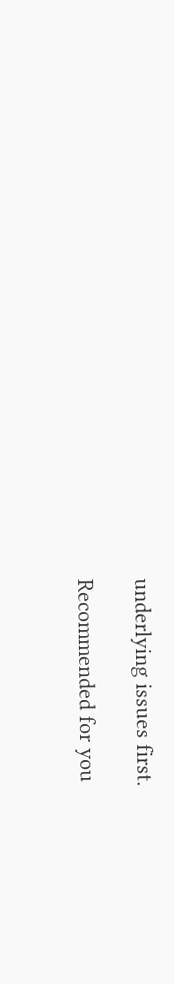underlying issues first.

Recommended for you